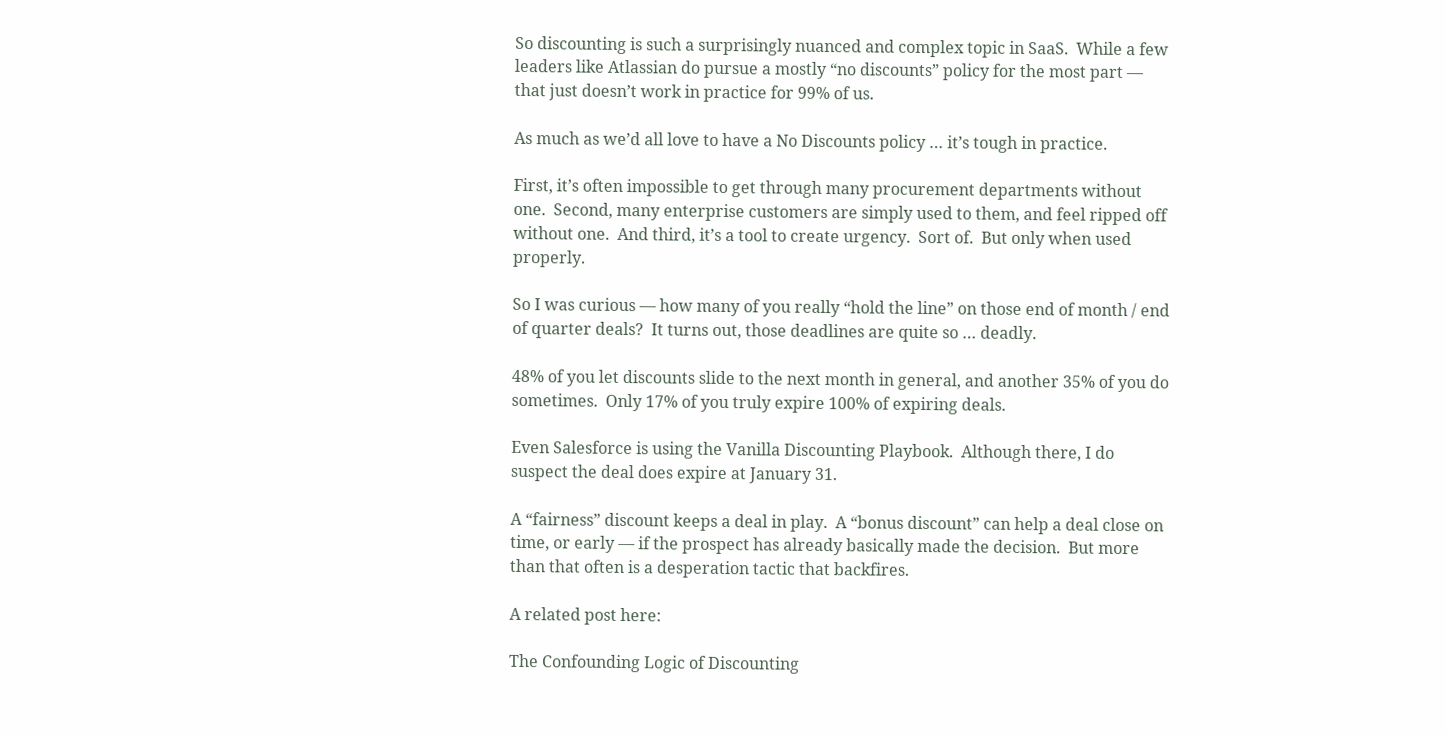So discounting is such a surprisingly nuanced and complex topic in SaaS.  While a few leaders like Atlassian do pursue a mostly “no discounts” policy for the most part — that just doesn’t work in practice for 99% of us.

As much as we’d all love to have a No Discounts policy … it’s tough in practice.

First, it’s often impossible to get through many procurement departments without one.  Second, many enterprise customers are simply used to them, and feel ripped off without one.  And third, it’s a tool to create urgency.  Sort of.  But only when used properly.

So I was curious — how many of you really “hold the line” on those end of month / end of quarter deals?  It turns out, those deadlines are quite so … deadly.

48% of you let discounts slide to the next month in general, and another 35% of you do sometimes.  Only 17% of you truly expire 100% of expiring deals.

Even Salesforce is using the Vanilla Discounting Playbook.  Although there, I do suspect the deal does expire at January 31.

A “fairness” discount keeps a deal in play.  A “bonus discount” can help a deal close on time, or early — if the prospect has already basically made the decision.  But more than that often is a desperation tactic that backfires.

A related post here:

The Confounding Logic of Discounting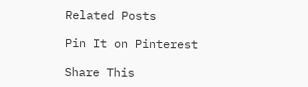Related Posts

Pin It on Pinterest

Share This